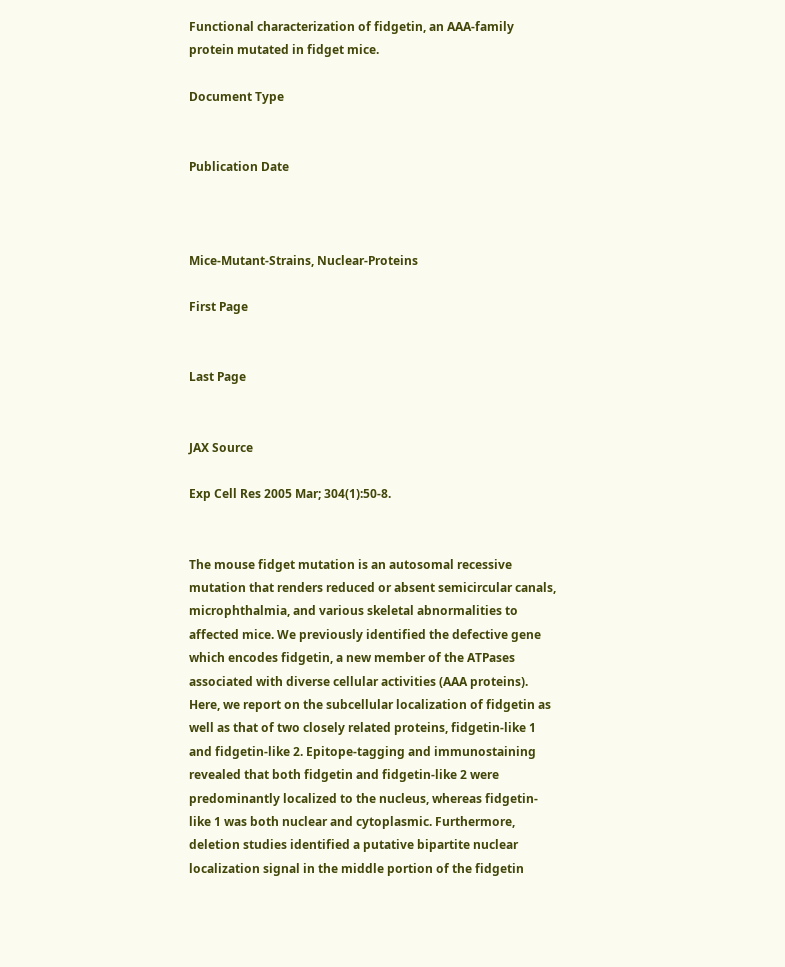Functional characterization of fidgetin, an AAA-family protein mutated in fidget mice.

Document Type


Publication Date



Mice-Mutant-Strains, Nuclear-Proteins

First Page


Last Page


JAX Source

Exp Cell Res 2005 Mar; 304(1):50-8.


The mouse fidget mutation is an autosomal recessive mutation that renders reduced or absent semicircular canals, microphthalmia, and various skeletal abnormalities to affected mice. We previously identified the defective gene which encodes fidgetin, a new member of the ATPases associated with diverse cellular activities (AAA proteins). Here, we report on the subcellular localization of fidgetin as well as that of two closely related proteins, fidgetin-like 1 and fidgetin-like 2. Epitope-tagging and immunostaining revealed that both fidgetin and fidgetin-like 2 were predominantly localized to the nucleus, whereas fidgetin-like 1 was both nuclear and cytoplasmic. Furthermore, deletion studies identified a putative bipartite nuclear localization signal in the middle portion of the fidgetin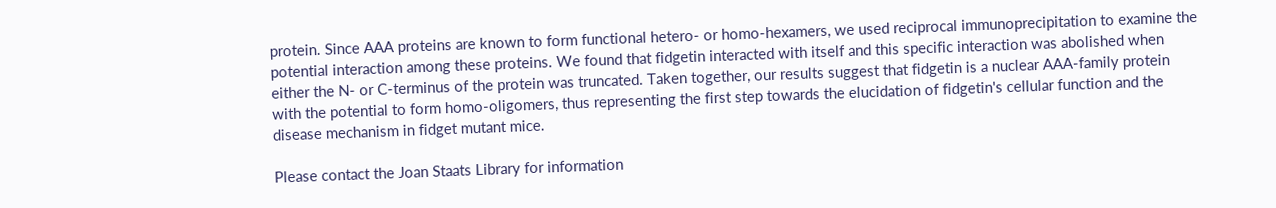protein. Since AAA proteins are known to form functional hetero- or homo-hexamers, we used reciprocal immunoprecipitation to examine the potential interaction among these proteins. We found that fidgetin interacted with itself and this specific interaction was abolished when either the N- or C-terminus of the protein was truncated. Taken together, our results suggest that fidgetin is a nuclear AAA-family protein with the potential to form homo-oligomers, thus representing the first step towards the elucidation of fidgetin's cellular function and the disease mechanism in fidget mutant mice.

Please contact the Joan Staats Library for information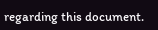regarding this document.